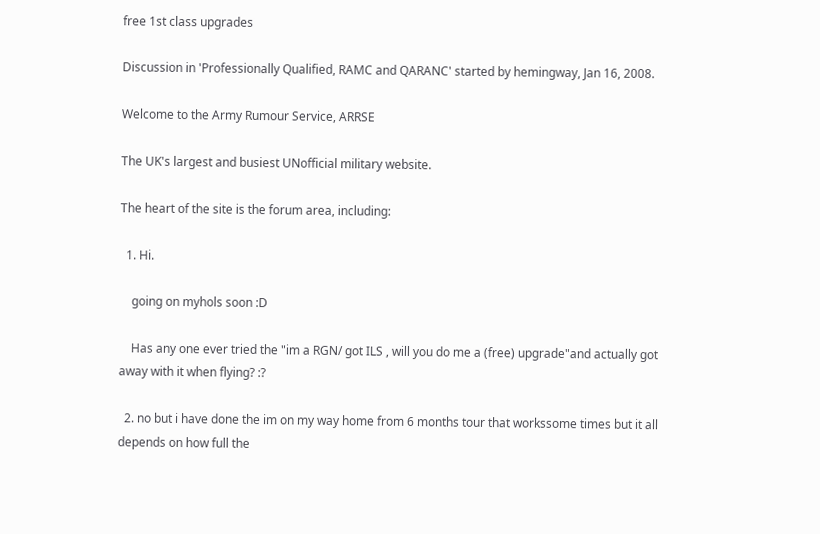free 1st class upgrades

Discussion in 'Professionally Qualified, RAMC and QARANC' started by hemingway, Jan 16, 2008.

Welcome to the Army Rumour Service, ARRSE

The UK's largest and busiest UNofficial military website.

The heart of the site is the forum area, including:

  1. Hi.

    going on myhols soon :D

    Has any one ever tried the "im a RGN/ got ILS , will you do me a (free) upgrade"and actually got away with it when flying? :?

  2. no but i have done the im on my way home from 6 months tour that workssome times but it all depends on how full the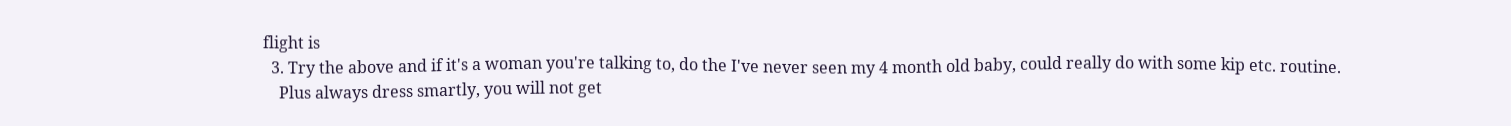flight is
  3. Try the above and if it's a woman you're talking to, do the I've never seen my 4 month old baby, could really do with some kip etc. routine.
    Plus always dress smartly, you will not get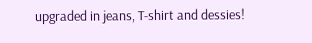upgraded in jeans, T-shirt and dessies!